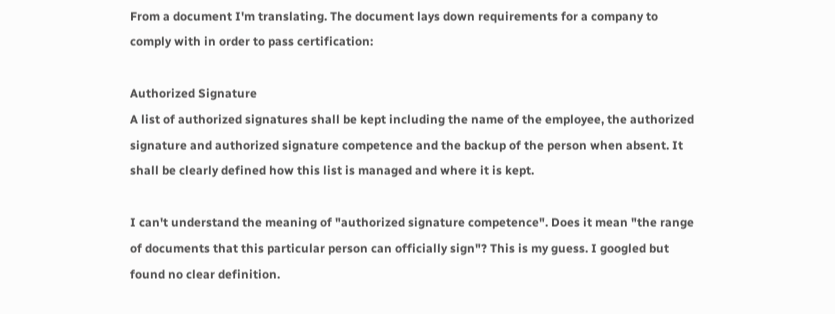From a document I'm translating. The document lays down requirements for a company to comply with in order to pass certification:

Authorized Signature
A list of authorized signatures shall be kept including the name of the employee, the authorized signature and authorized signature competence and the backup of the person when absent. It shall be clearly defined how this list is managed and where it is kept.

I can't understand the meaning of "authorized signature competence". Does it mean "the range of documents that this particular person can officially sign"? This is my guess. I googled but found no clear definition.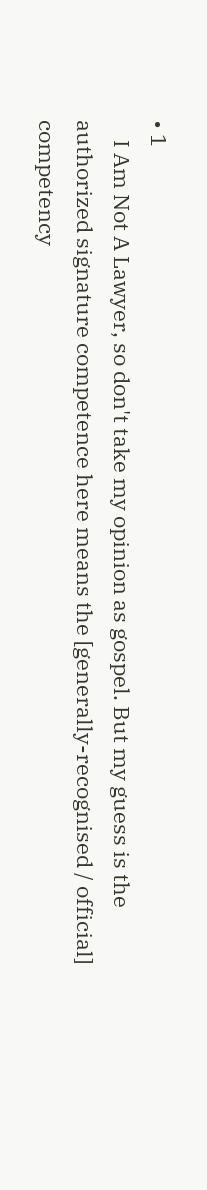• 1
    I Am Not A Lawyer, so don't take my opinion as gospel. But my guess is the authorized signature competence here means the [generally-recognised / official] competency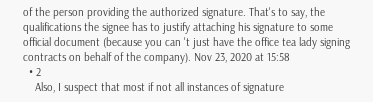of the person providing the authorized signature. That's to say, the qualifications the signee has to justify attaching his signature to some official document (because you can 't just have the office tea lady signing contracts on behalf of the company). Nov 23, 2020 at 15:58
  • 2
    Also, I suspect that most if not all instances of signature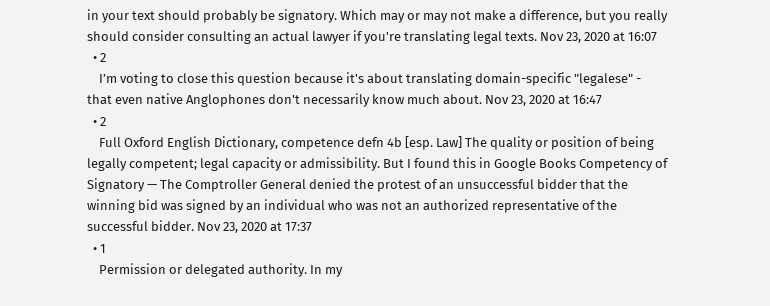in your text should probably be signatory. Which may or may not make a difference, but you really should consider consulting an actual lawyer if you're translating legal texts. Nov 23, 2020 at 16:07
  • 2
    I’m voting to close this question because it's about translating domain-specific "legalese" - that even native Anglophones don't necessarily know much about. Nov 23, 2020 at 16:47
  • 2
    Full Oxford English Dictionary, competence defn 4b [esp. Law] The quality or position of being legally competent; legal capacity or admissibility. But I found this in Google Books Competency of Signatory — The Comptroller General denied the protest of an unsuccessful bidder that the winning bid was signed by an individual who was not an authorized representative of the successful bidder. Nov 23, 2020 at 17:37
  • 1
    Permission or delegated authority. In my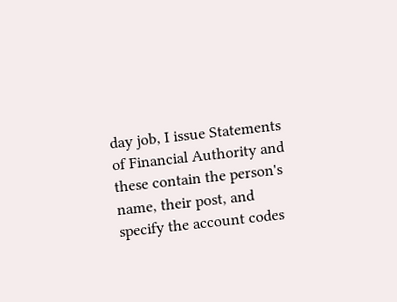day job, I issue Statements of Financial Authority and these contain the person's name, their post, and specify the account codes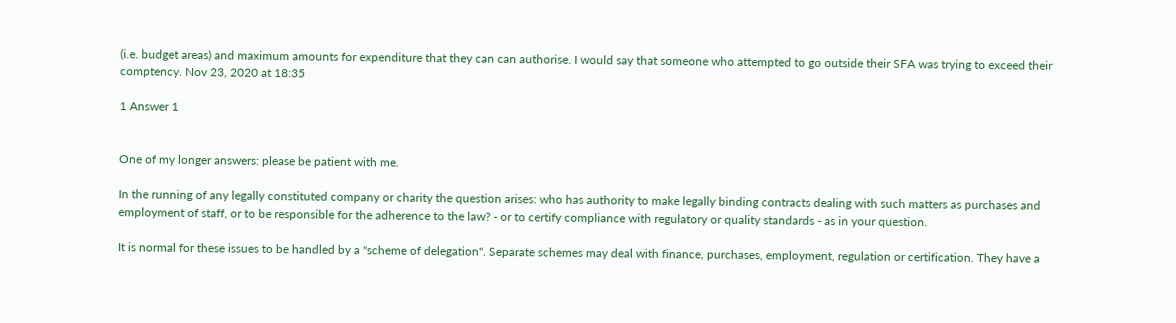(i.e. budget areas) and maximum amounts for expenditure that they can can authorise. I would say that someone who attempted to go outside their SFA was trying to exceed their comptency. Nov 23, 2020 at 18:35

1 Answer 1


One of my longer answers: please be patient with me.

In the running of any legally constituted company or charity the question arises: who has authority to make legally binding contracts dealing with such matters as purchases and employment of staff, or to be responsible for the adherence to the law? - or to certify compliance with regulatory or quality standards - as in your question.

It is normal for these issues to be handled by a "scheme of delegation". Separate schemes may deal with finance, purchases, employment, regulation or certification. They have a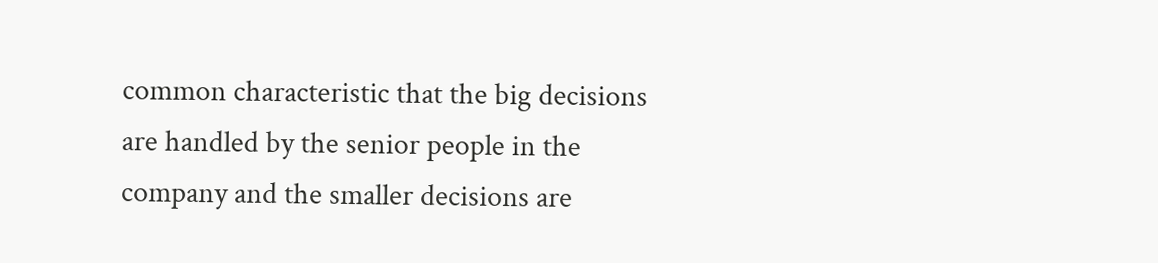common characteristic that the big decisions are handled by the senior people in the company and the smaller decisions are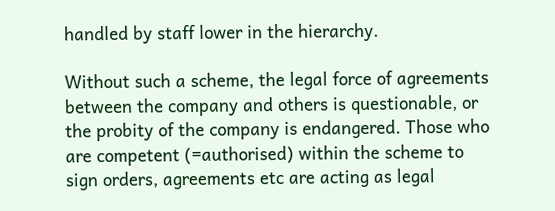handled by staff lower in the hierarchy.

Without such a scheme, the legal force of agreements between the company and others is questionable, or the probity of the company is endangered. Those who are competent (=authorised) within the scheme to sign orders, agreements etc are acting as legal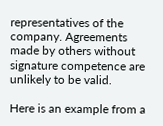representatives of the company. Agreements made by others without signature competence are unlikely to be valid.

Here is an example from a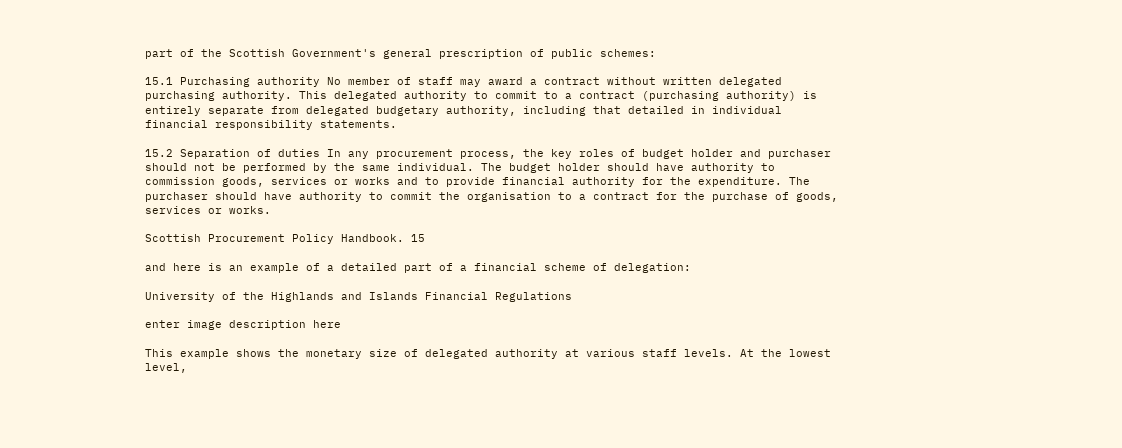part of the Scottish Government's general prescription of public schemes:

15.1 Purchasing authority No member of staff may award a contract without written delegated purchasing authority. This delegated authority to commit to a contract (purchasing authority) is entirely separate from delegated budgetary authority, including that detailed in individual financial responsibility statements.

15.2 Separation of duties In any procurement process, the key roles of budget holder and purchaser should not be performed by the same individual. The budget holder should have authority to commission goods, services or works and to provide financial authority for the expenditure. The purchaser should have authority to commit the organisation to a contract for the purchase of goods, services or works.

Scottish Procurement Policy Handbook. 15

and here is an example of a detailed part of a financial scheme of delegation:

University of the Highlands and Islands Financial Regulations

enter image description here

This example shows the monetary size of delegated authority at various staff levels. At the lowest level,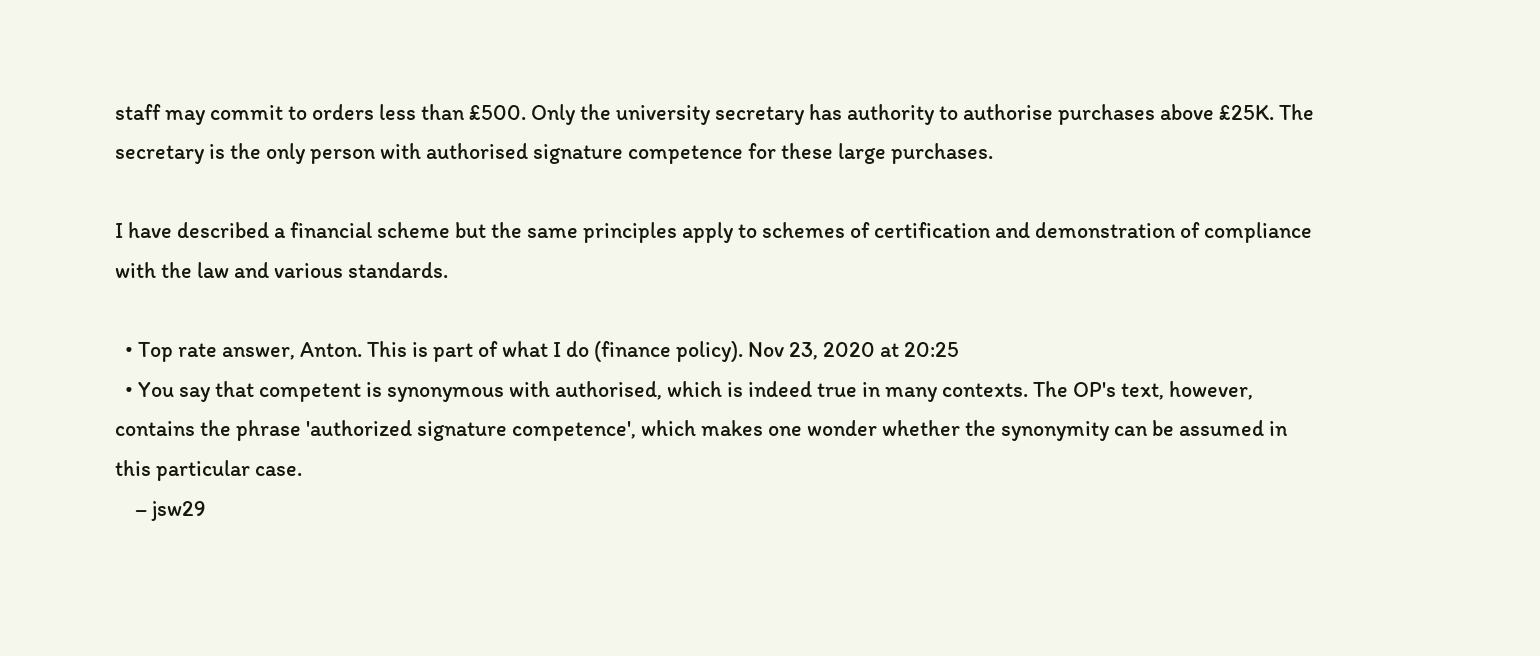staff may commit to orders less than £500. Only the university secretary has authority to authorise purchases above £25K. The secretary is the only person with authorised signature competence for these large purchases.

I have described a financial scheme but the same principles apply to schemes of certification and demonstration of compliance with the law and various standards.

  • Top rate answer, Anton. This is part of what I do (finance policy). Nov 23, 2020 at 20:25
  • You say that competent is synonymous with authorised, which is indeed true in many contexts. The OP's text, however, contains the phrase 'authorized signature competence', which makes one wonder whether the synonymity can be assumed in this particular case.
    – jsw29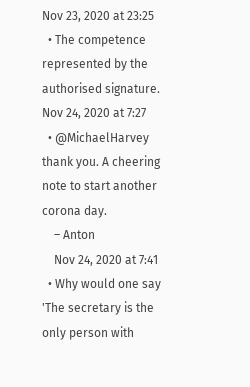Nov 23, 2020 at 23:25
  • The competence represented by the authorised signature. Nov 24, 2020 at 7:27
  • @MichaelHarvey thank you. A cheering note to start another corona day.
    – Anton
    Nov 24, 2020 at 7:41
  • Why would one say 'The secretary is the only person with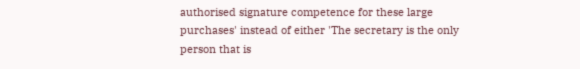authorised signature competence for these large purchases' instead of either 'The secretary is the only person that is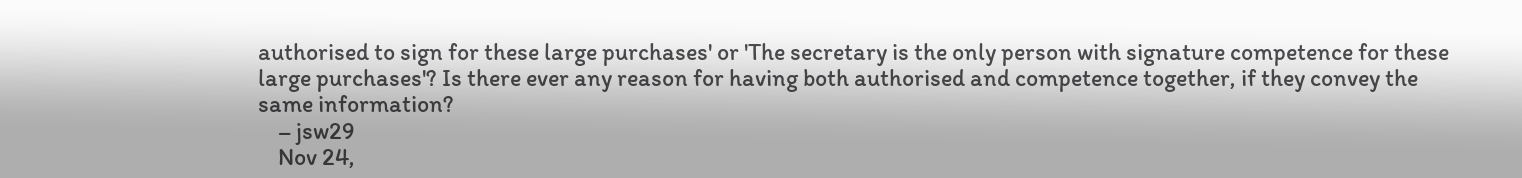authorised to sign for these large purchases' or 'The secretary is the only person with signature competence for these large purchases'? Is there ever any reason for having both authorised and competence together, if they convey the same information?
    – jsw29
    Nov 24,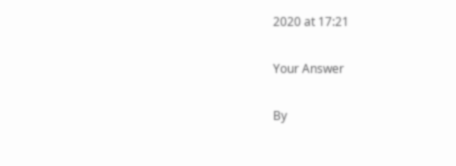2020 at 17:21

Your Answer

By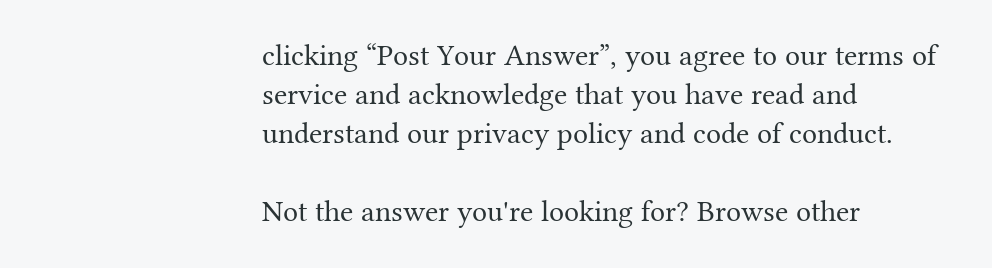clicking “Post Your Answer”, you agree to our terms of service and acknowledge that you have read and understand our privacy policy and code of conduct.

Not the answer you're looking for? Browse other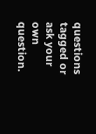questions tagged or ask your own question.